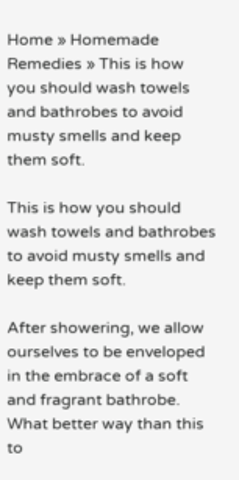Home » Homemade Remedies » This is how you should wash towels and bathrobes to avoid musty smells and keep them soft.

This is how you should wash towels and bathrobes to avoid musty smells and keep them soft.

After showering, we allow ourselves to be enveloped in the embrace of a soft and fragrant bathrobe. What better way than this to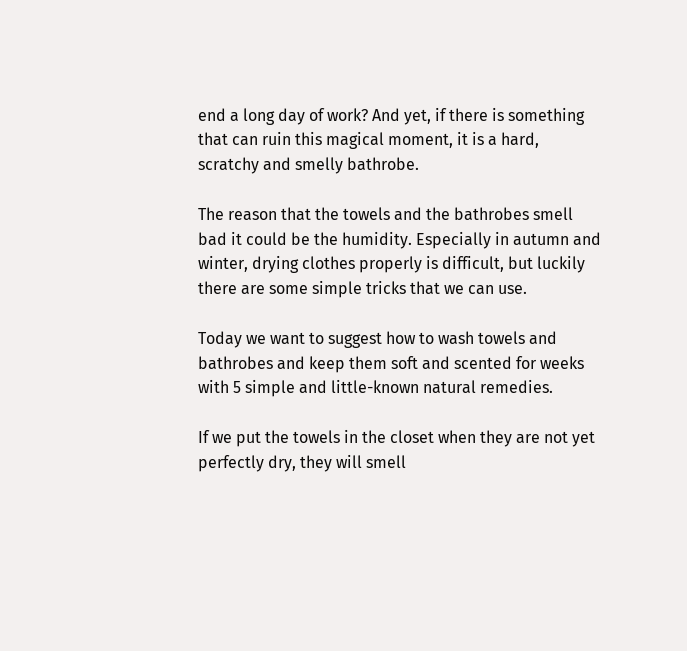end a long day of work? And yet, if there is something that can ruin this magical moment, it is a hard, scratchy and smelly bathrobe.

The reason that the towels and the bathrobes smell bad it could be the humidity. Especially in autumn and winter, drying clothes properly is difficult, but luckily there are some simple tricks that we can use.

Today we want to suggest how to wash towels and bathrobes and keep them soft and scented for weeks with 5 simple and little-known natural remedies.

If we put the towels in the closet when they are not yet perfectly dry, they will smell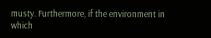musty. Furthermore, if the environment in which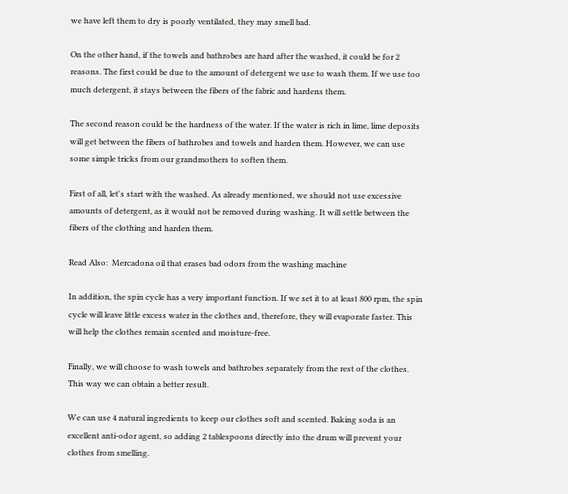we have left them to dry is poorly ventilated, they may smell bad.

On the other hand, if the towels and bathrobes are hard after the washed, it could be for 2 reasons. The first could be due to the amount of detergent we use to wash them. If we use too much detergent, it stays between the fibers of the fabric and hardens them.

The second reason could be the hardness of the water. If the water is rich in lime, lime deposits will get between the fibers of bathrobes and towels and harden them. However, we can use some simple tricks from our grandmothers to soften them.

First of all, let's start with the washed. As already mentioned, we should not use excessive amounts of detergent, as it would not be removed during washing. It will settle between the fibers of the clothing and harden them.

Read Also:  Mercadona oil that erases bad odors from the washing machine

In addition, the spin cycle has a very important function. If we set it to at least 800 rpm, the spin cycle will leave little excess water in the clothes and, therefore, they will evaporate faster. This will help the clothes remain scented and moisture-free.

Finally, we will choose to wash towels and bathrobes separately from the rest of the clothes. This way we can obtain a better result.

We can use 4 natural ingredients to keep our clothes soft and scented. Baking soda is an excellent anti-odor agent, so adding 2 tablespoons directly into the drum will prevent your clothes from smelling.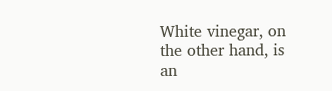White vinegar, on the other hand, is an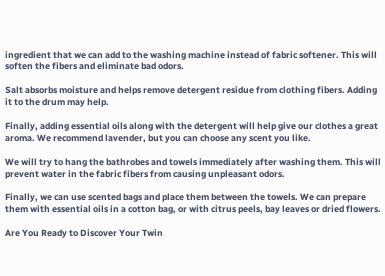ingredient that we can add to the washing machine instead of fabric softener. This will soften the fibers and eliminate bad odors.

Salt absorbs moisture and helps remove detergent residue from clothing fibers. Adding it to the drum may help.

Finally, adding essential oils along with the detergent will help give our clothes a great aroma. We recommend lavender, but you can choose any scent you like.

We will try to hang the bathrobes and towels immediately after washing them. This will prevent water in the fabric fibers from causing unpleasant odors.

Finally, we can use scented bags and place them between the towels. We can prepare them with essential oils in a cotton bag, or with citrus peels, bay leaves or dried flowers.

Are You Ready to Discover Your Twin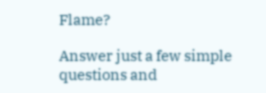Flame?

Answer just a few simple questions and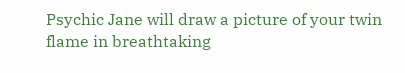Psychic Jane will draw a picture of your twin flame in breathtaking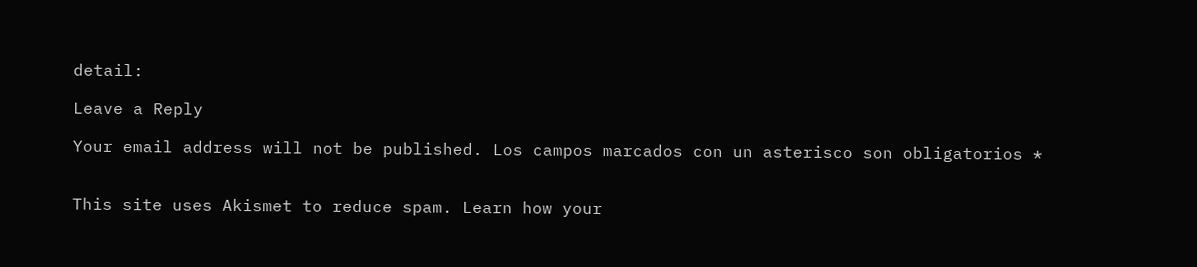detail:

Leave a Reply

Your email address will not be published. Los campos marcados con un asterisco son obligatorios *


This site uses Akismet to reduce spam. Learn how your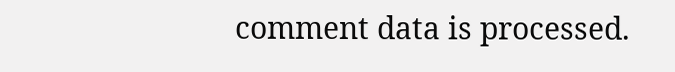comment data is processed.